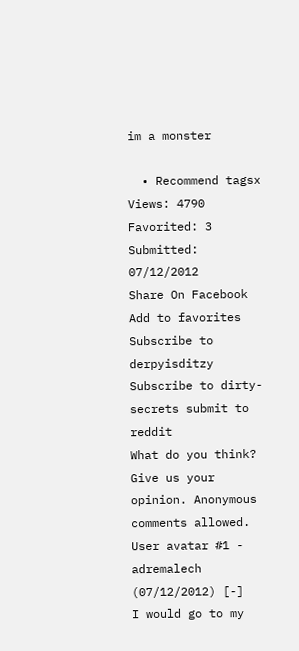im a monster

  • Recommend tagsx
Views: 4790
Favorited: 3
Submitted: 07/12/2012
Share On Facebook
Add to favorites Subscribe to derpyisditzy Subscribe to dirty-secrets submit to reddit
What do you think? Give us your opinion. Anonymous comments allowed.
User avatar #1 - adremalech (07/12/2012) [-]
I would go to my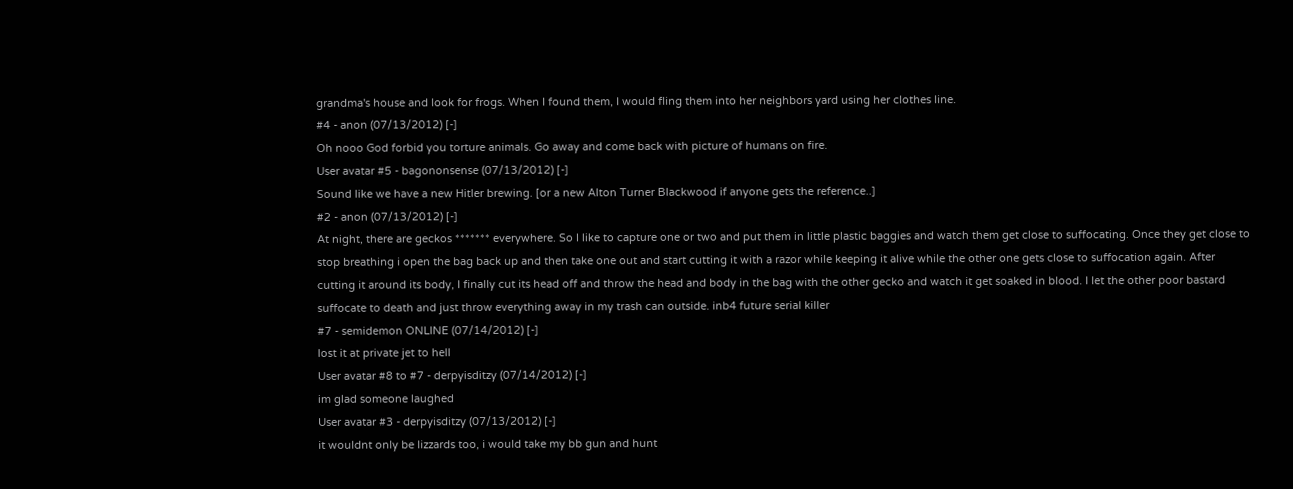grandma's house and look for frogs. When I found them, I would fling them into her neighbors yard using her clothes line.
#4 - anon (07/13/2012) [-]
Oh nooo God forbid you torture animals. Go away and come back with picture of humans on fire.
User avatar #5 - bagononsense (07/13/2012) [-]
Sound like we have a new Hitler brewing. [or a new Alton Turner Blackwood if anyone gets the reference..]
#2 - anon (07/13/2012) [-]
At night, there are geckos ******* everywhere. So I like to capture one or two and put them in little plastic baggies and watch them get close to suffocating. Once they get close to stop breathing i open the bag back up and then take one out and start cutting it with a razor while keeping it alive while the other one gets close to suffocation again. After cutting it around its body, I finally cut its head off and throw the head and body in the bag with the other gecko and watch it get soaked in blood. I let the other poor bastard suffocate to death and just throw everything away in my trash can outside. inb4 future serial killer
#7 - semidemon ONLINE (07/14/2012) [-]
lost it at private jet to hell
User avatar #8 to #7 - derpyisditzy (07/14/2012) [-]
im glad someone laughed
User avatar #3 - derpyisditzy (07/13/2012) [-]
it wouldnt only be lizzards too, i would take my bb gun and hunt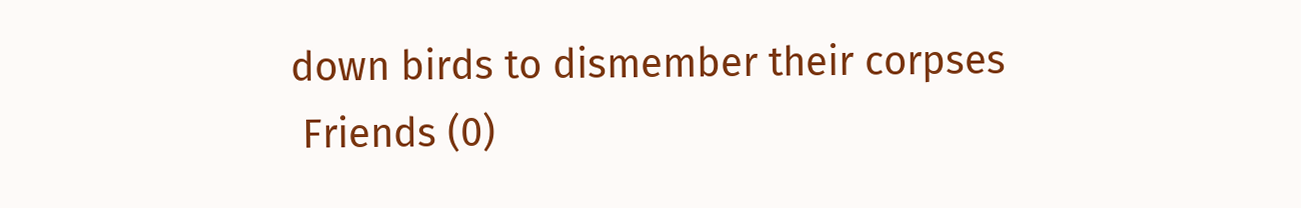down birds to dismember their corpses
 Friends (0)